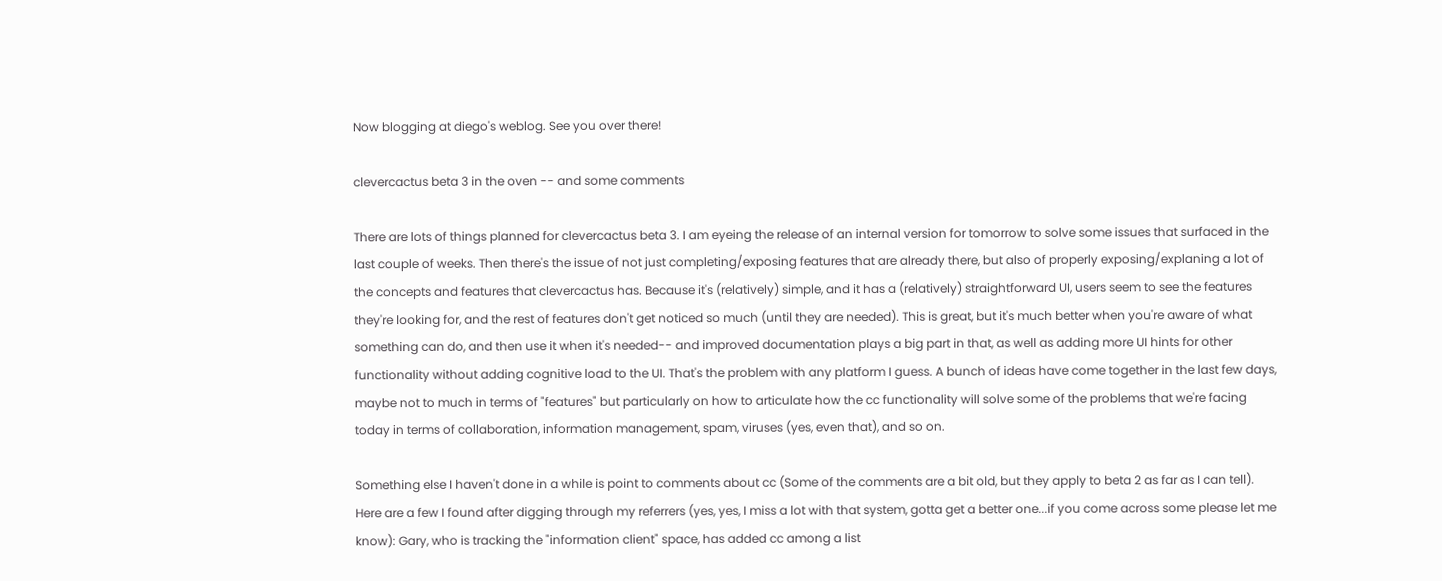Now blogging at diego's weblog. See you over there!

clevercactus beta 3 in the oven -- and some comments

There are lots of things planned for clevercactus beta 3. I am eyeing the release of an internal version for tomorrow to solve some issues that surfaced in the last couple of weeks. Then there's the issue of not just completing/exposing features that are already there, but also of properly exposing/explaning a lot of the concepts and features that clevercactus has. Because it's (relatively) simple, and it has a (relatively) straightforward UI, users seem to see the features they're looking for, and the rest of features don't get noticed so much (until they are needed). This is great, but it's much better when you're aware of what something can do, and then use it when it's needed-- and improved documentation plays a big part in that, as well as adding more UI hints for other functionality without adding cognitive load to the UI. That's the problem with any platform I guess. A bunch of ideas have come together in the last few days, maybe not to much in terms of "features" but particularly on how to articulate how the cc functionality will solve some of the problems that we're facing today in terms of collaboration, information management, spam, viruses (yes, even that), and so on.

Something else I haven't done in a while is point to comments about cc (Some of the comments are a bit old, but they apply to beta 2 as far as I can tell). Here are a few I found after digging through my referrers (yes, yes, I miss a lot with that system, gotta get a better one...if you come across some please let me know): Gary, who is tracking the "information client" space, has added cc among a list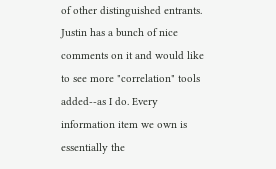of other distinguished entrants. Justin has a bunch of nice comments on it and would like to see more "correlation" tools added--as I do. Every information item we own is essentially the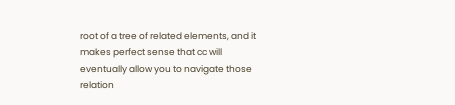root of a tree of related elements, and it makes perfect sense that cc will eventually allow you to navigate those relation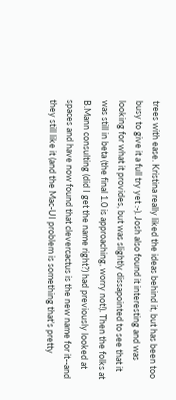trees with ease. Kristina really liked the ideas behind it, but has been too busy to give it a full try yet :-). Josh also found it interesting and was looking for what it provides, but was slightly dissapointed to see that it was still in beta (the final 1.0 is approaching, worry not!). Then the folks at B.Mann consulting (did I get the name right?) had previously looked at spaces and have now found that clevercactus is the new name for it--and they still like it (and the Mac-UI problem is something that's pretty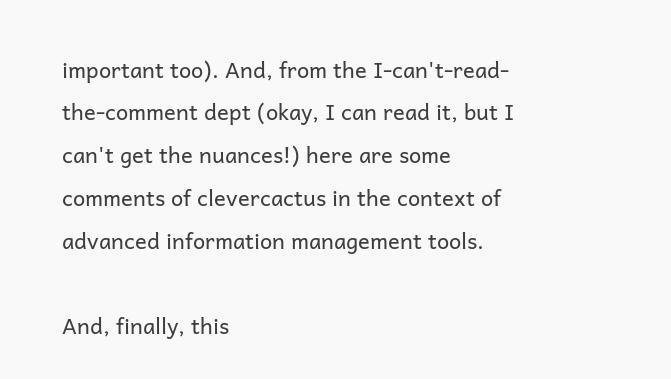important too). And, from the I-can't-read-the-comment dept (okay, I can read it, but I can't get the nuances!) here are some comments of clevercactus in the context of advanced information management tools.

And, finally, this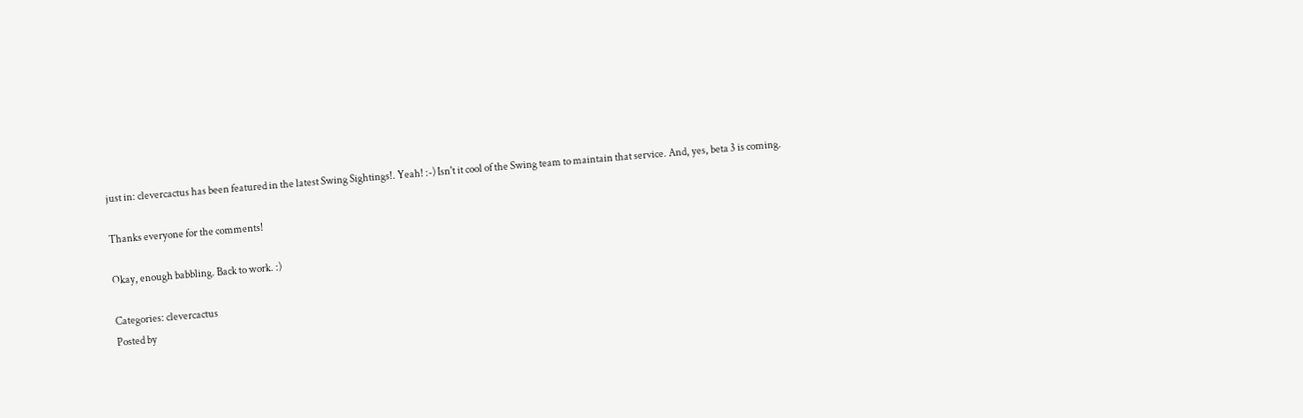just in: clevercactus has been featured in the latest Swing Sightings!. Yeah! :-) Isn't it cool of the Swing team to maintain that service. And, yes, beta 3 is coming.

Thanks everyone for the comments!

Okay, enough babbling. Back to work. :)

Categories: clevercactus
Posted by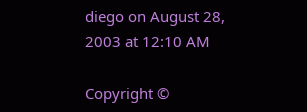diego on August 28, 2003 at 12:10 AM

Copyright ©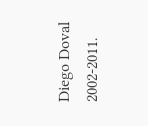Diego Doval 2002-2011.